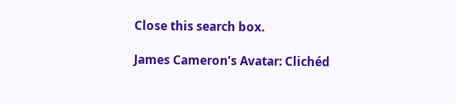Close this search box.

James Cameron’s Avatar: Clichéd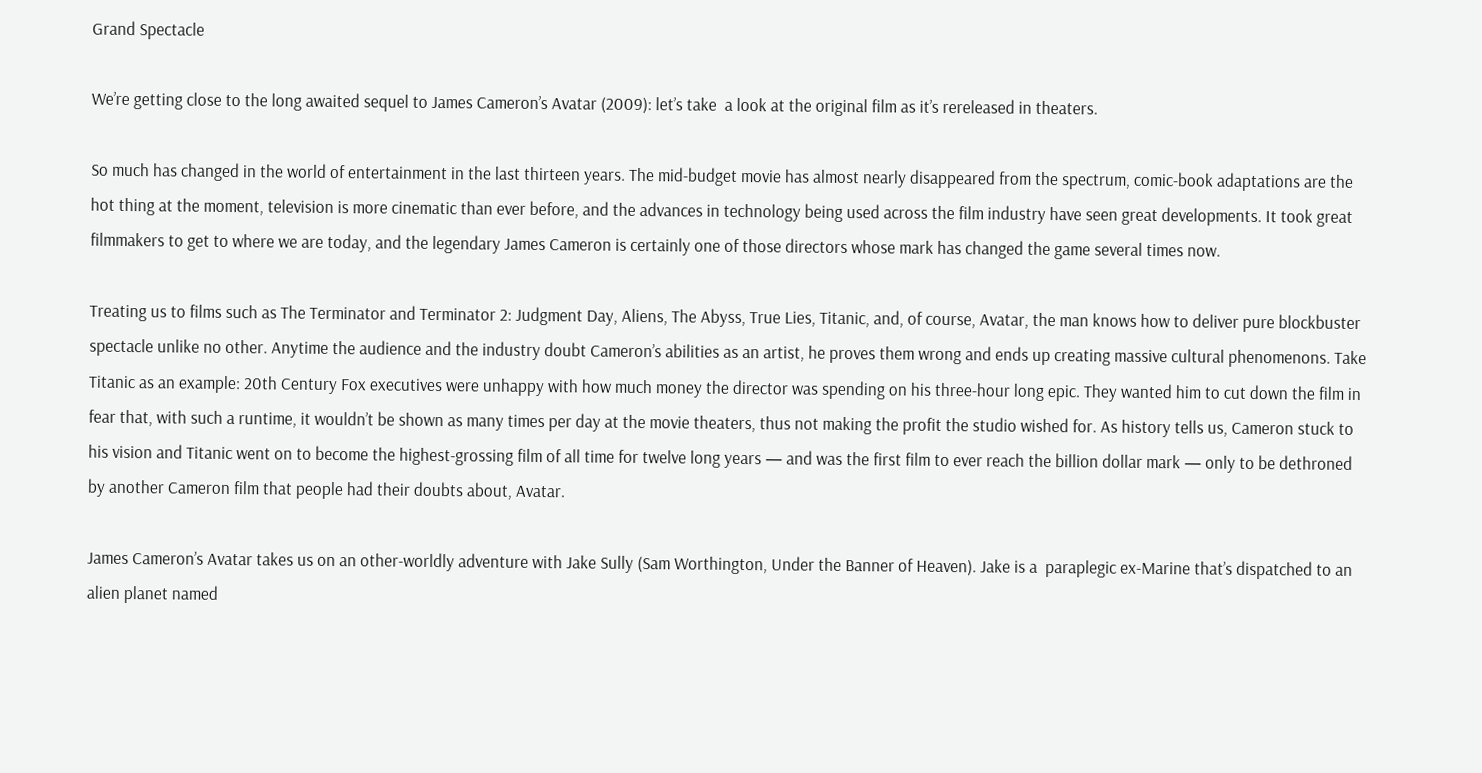Grand Spectacle

We’re getting close to the long awaited sequel to James Cameron’s Avatar (2009): let’s take  a look at the original film as it’s rereleased in theaters.

So much has changed in the world of entertainment in the last thirteen years. The mid-budget movie has almost nearly disappeared from the spectrum, comic-book adaptations are the hot thing at the moment, television is more cinematic than ever before, and the advances in technology being used across the film industry have seen great developments. It took great filmmakers to get to where we are today, and the legendary James Cameron is certainly one of those directors whose mark has changed the game several times now.

Treating us to films such as The Terminator and Terminator 2: Judgment Day, Aliens, The Abyss, True Lies, Titanic, and, of course, Avatar, the man knows how to deliver pure blockbuster spectacle unlike no other. Anytime the audience and the industry doubt Cameron’s abilities as an artist, he proves them wrong and ends up creating massive cultural phenomenons. Take Titanic as an example: 20th Century Fox executives were unhappy with how much money the director was spending on his three-hour long epic. They wanted him to cut down the film in fear that, with such a runtime, it wouldn’t be shown as many times per day at the movie theaters, thus not making the profit the studio wished for. As history tells us, Cameron stuck to his vision and Titanic went on to become the highest-grossing film of all time for twelve long years — and was the first film to ever reach the billion dollar mark — only to be dethroned by another Cameron film that people had their doubts about, Avatar.

James Cameron’s Avatar takes us on an other-worldly adventure with Jake Sully (Sam Worthington, Under the Banner of Heaven). Jake is a  paraplegic ex-Marine that’s dispatched to an alien planet named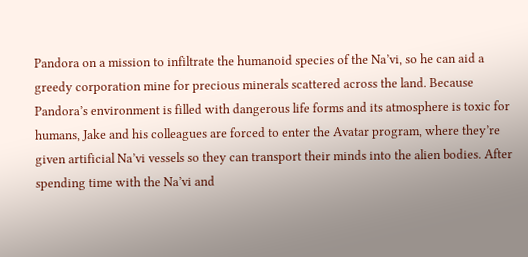Pandora on a mission to infiltrate the humanoid species of the Na’vi, so he can aid a greedy corporation mine for precious minerals scattered across the land. Because Pandora’s environment is filled with dangerous life forms and its atmosphere is toxic for humans, Jake and his colleagues are forced to enter the Avatar program, where they’re given artificial Na’vi vessels so they can transport their minds into the alien bodies. After spending time with the Na’vi and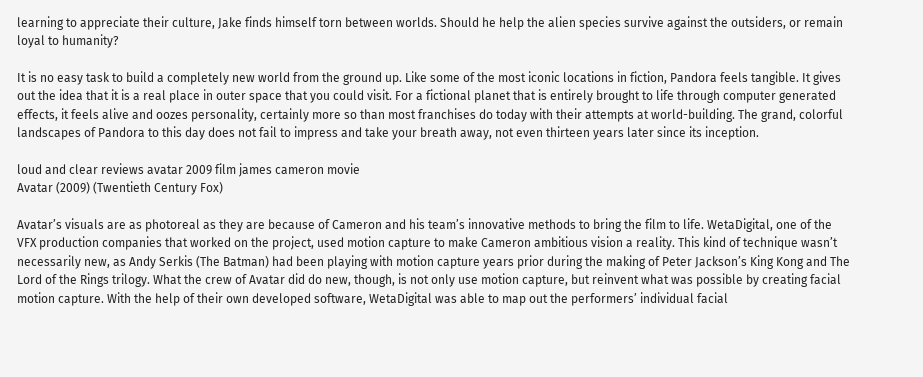learning to appreciate their culture, Jake finds himself torn between worlds. Should he help the alien species survive against the outsiders, or remain loyal to humanity?

It is no easy task to build a completely new world from the ground up. Like some of the most iconic locations in fiction, Pandora feels tangible. It gives out the idea that it is a real place in outer space that you could visit. For a fictional planet that is entirely brought to life through computer generated effects, it feels alive and oozes personality, certainly more so than most franchises do today with their attempts at world-building. The grand, colorful landscapes of Pandora to this day does not fail to impress and take your breath away, not even thirteen years later since its inception.

loud and clear reviews avatar 2009 film james cameron movie
Avatar (2009) (Twentieth Century Fox)

Avatar’s visuals are as photoreal as they are because of Cameron and his team’s innovative methods to bring the film to life. WetaDigital, one of the VFX production companies that worked on the project, used motion capture to make Cameron ambitious vision a reality. This kind of technique wasn’t necessarily new, as Andy Serkis (The Batman) had been playing with motion capture years prior during the making of Peter Jackson’s King Kong and The Lord of the Rings trilogy. What the crew of Avatar did do new, though, is not only use motion capture, but reinvent what was possible by creating facial motion capture. With the help of their own developed software, WetaDigital was able to map out the performers’ individual facial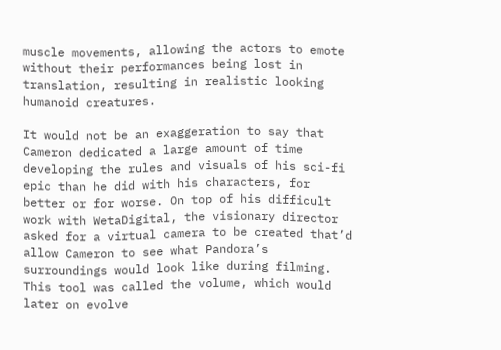muscle movements, allowing the actors to emote without their performances being lost in translation, resulting in realistic looking humanoid creatures.

It would not be an exaggeration to say that Cameron dedicated a large amount of time developing the rules and visuals of his sci-fi epic than he did with his characters, for better or for worse. On top of his difficult work with WetaDigital, the visionary director asked for a virtual camera to be created that’d allow Cameron to see what Pandora’s surroundings would look like during filming. This tool was called the volume, which would later on evolve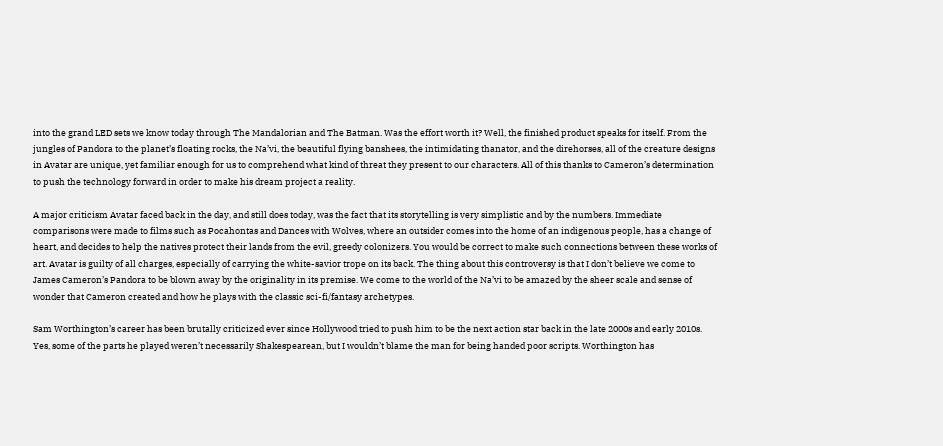into the grand LED sets we know today through The Mandalorian and The Batman. Was the effort worth it? Well, the finished product speaks for itself. From the jungles of Pandora to the planet’s floating rocks, the Na’vi, the beautiful flying banshees, the intimidating thanator, and the direhorses, all of the creature designs in Avatar are unique, yet familiar enough for us to comprehend what kind of threat they present to our characters. All of this thanks to Cameron’s determination to push the technology forward in order to make his dream project a reality.

A major criticism Avatar faced back in the day, and still does today, was the fact that its storytelling is very simplistic and by the numbers. Immediate comparisons were made to films such as Pocahontas and Dances with Wolves, where an outsider comes into the home of an indigenous people, has a change of heart, and decides to help the natives protect their lands from the evil, greedy colonizers. You would be correct to make such connections between these works of art. Avatar is guilty of all charges, especially of carrying the white-savior trope on its back. The thing about this controversy is that I don’t believe we come to James Cameron’s Pandora to be blown away by the originality in its premise. We come to the world of the Na’vi to be amazed by the sheer scale and sense of wonder that Cameron created and how he plays with the classic sci-fi/fantasy archetypes.

Sam Worthington’s career has been brutally criticized ever since Hollywood tried to push him to be the next action star back in the late 2000s and early 2010s. Yes, some of the parts he played weren’t necessarily Shakespearean, but I wouldn’t blame the man for being handed poor scripts. Worthington has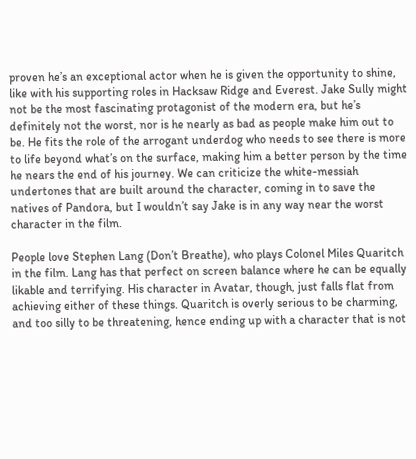proven he’s an exceptional actor when he is given the opportunity to shine, like with his supporting roles in Hacksaw Ridge and Everest. Jake Sully might not be the most fascinating protagonist of the modern era, but he’s definitely not the worst, nor is he nearly as bad as people make him out to be. He fits the role of the arrogant underdog who needs to see there is more to life beyond what’s on the surface, making him a better person by the time he nears the end of his journey. We can criticize the white-messiah undertones that are built around the character, coming in to save the natives of Pandora, but I wouldn’t say Jake is in any way near the worst character in the film.

People love Stephen Lang (Don’t Breathe), who plays Colonel Miles Quaritch in the film. Lang has that perfect on screen balance where he can be equally likable and terrifying. His character in Avatar, though, just falls flat from achieving either of these things. Quaritch is overly serious to be charming, and too silly to be threatening, hence ending up with a character that is not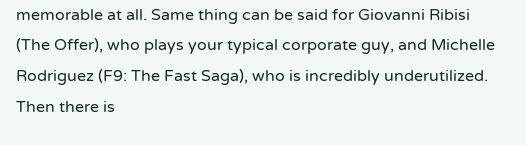memorable at all. Same thing can be said for Giovanni Ribisi (The Offer), who plays your typical corporate guy, and Michelle Rodriguez (F9: The Fast Saga), who is incredibly underutilized. Then there is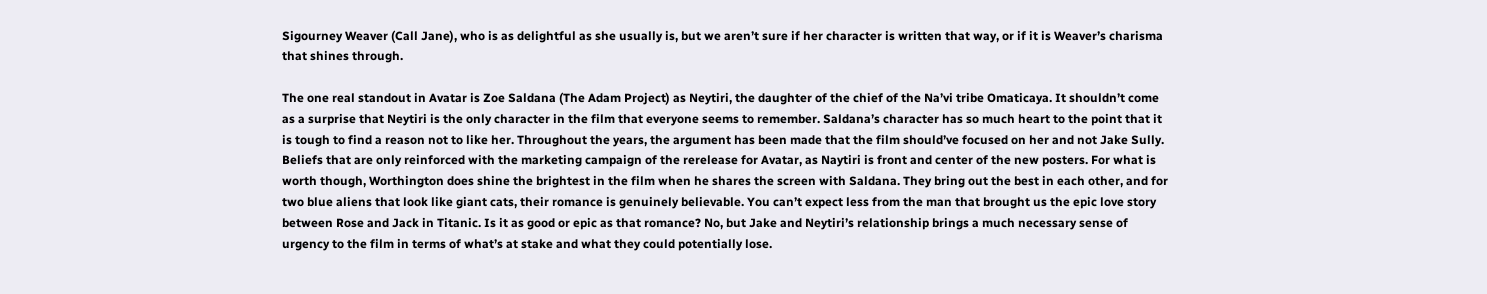Sigourney Weaver (Call Jane), who is as delightful as she usually is, but we aren’t sure if her character is written that way, or if it is Weaver’s charisma that shines through.

The one real standout in Avatar is Zoe Saldana (The Adam Project) as Neytiri, the daughter of the chief of the Na’vi tribe Omaticaya. It shouldn’t come as a surprise that Neytiri is the only character in the film that everyone seems to remember. Saldana’s character has so much heart to the point that it is tough to find a reason not to like her. Throughout the years, the argument has been made that the film should’ve focused on her and not Jake Sully. Beliefs that are only reinforced with the marketing campaign of the rerelease for Avatar, as Naytiri is front and center of the new posters. For what is worth though, Worthington does shine the brightest in the film when he shares the screen with Saldana. They bring out the best in each other, and for two blue aliens that look like giant cats, their romance is genuinely believable. You can’t expect less from the man that brought us the epic love story between Rose and Jack in Titanic. Is it as good or epic as that romance? No, but Jake and Neytiri’s relationship brings a much necessary sense of urgency to the film in terms of what’s at stake and what they could potentially lose.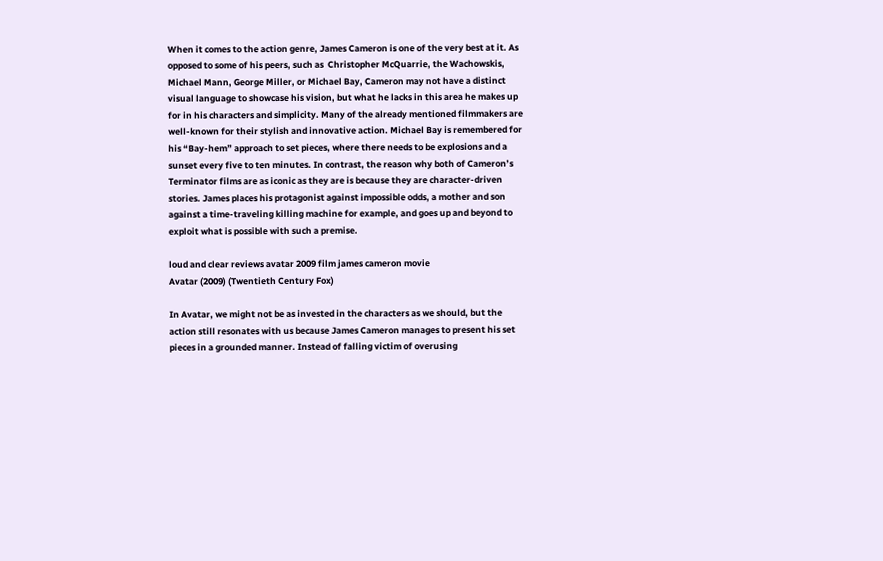When it comes to the action genre, James Cameron is one of the very best at it. As opposed to some of his peers, such as  Christopher McQuarrie, the Wachowskis, Michael Mann, George Miller, or Michael Bay, Cameron may not have a distinct visual language to showcase his vision, but what he lacks in this area he makes up for in his characters and simplicity. Many of the already mentioned filmmakers are well-known for their stylish and innovative action. Michael Bay is remembered for his “Bay-hem” approach to set pieces, where there needs to be explosions and a sunset every five to ten minutes. In contrast, the reason why both of Cameron’s Terminator films are as iconic as they are is because they are character-driven stories. James places his protagonist against impossible odds, a mother and son against a time-traveling killing machine for example, and goes up and beyond to exploit what is possible with such a premise.

loud and clear reviews avatar 2009 film james cameron movie
Avatar (2009) (Twentieth Century Fox)

In Avatar, we might not be as invested in the characters as we should, but the action still resonates with us because James Cameron manages to present his set pieces in a grounded manner. Instead of falling victim of overusing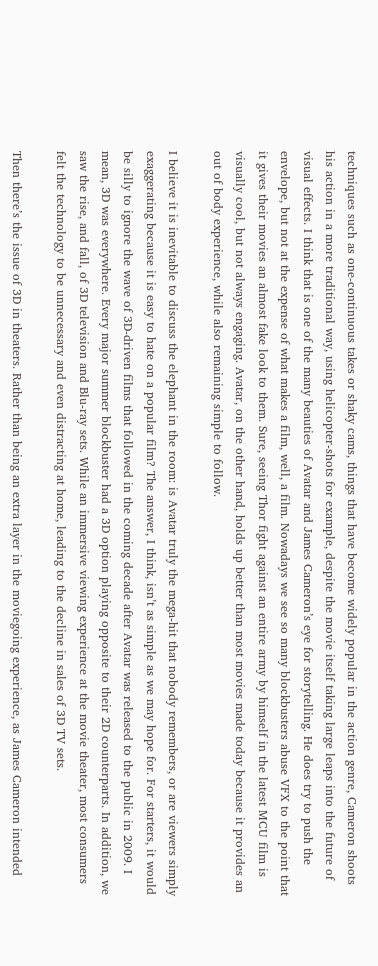techniques such as one-continuous takes or shaky cams, things that have become widely popular in the action genre, Cameron shoots his action in a more traditional way, using helicopter-shots for example, despite the movie itself taking large leaps into the future of visual effects. I think that is one of the many beauties of Avatar and James Cameron’s eye for storytelling. He does try to push the envelope, but not at the expense of what makes a film, well, a film. Nowadays we see so many blockbusters abuse VFX to the point that it gives their movies an almost fake look to them. Sure, seeing Thor fight against an entire army by himself in the latest MCU film is visually cool, but not always engaging. Avatar, on the other hand, holds up better than most movies made today because it provides an out of body experience, while also remaining simple to follow.

I believe it is inevitable to discuss the elephant in the room: is Avatar truly the mega-hit that nobody remembers, or are viewers simply exaggerating because it is easy to hate on a popular film? The answer, I think, isn’t as simple as we may hope for. For starters, it would be silly to ignore the wave of 3D-driven films that followed in the coming decade after Avatar was released to the public in 2009. I mean, 3D was everywhere. Every major summer blockbuster had a 3D option playing opposite to their 2D counterparts. In addition, we saw the rise, and fall, of 3D television and Blu-ray sets. While an immersive viewing experience at the movie theater, most consumers felt the technology to be unnecessary and even distracting at home, leading to the decline in sales of 3D TV sets.

Then there’s the issue of 3D in theaters. Rather than being an extra layer in the moviegoing experience, as James Cameron intended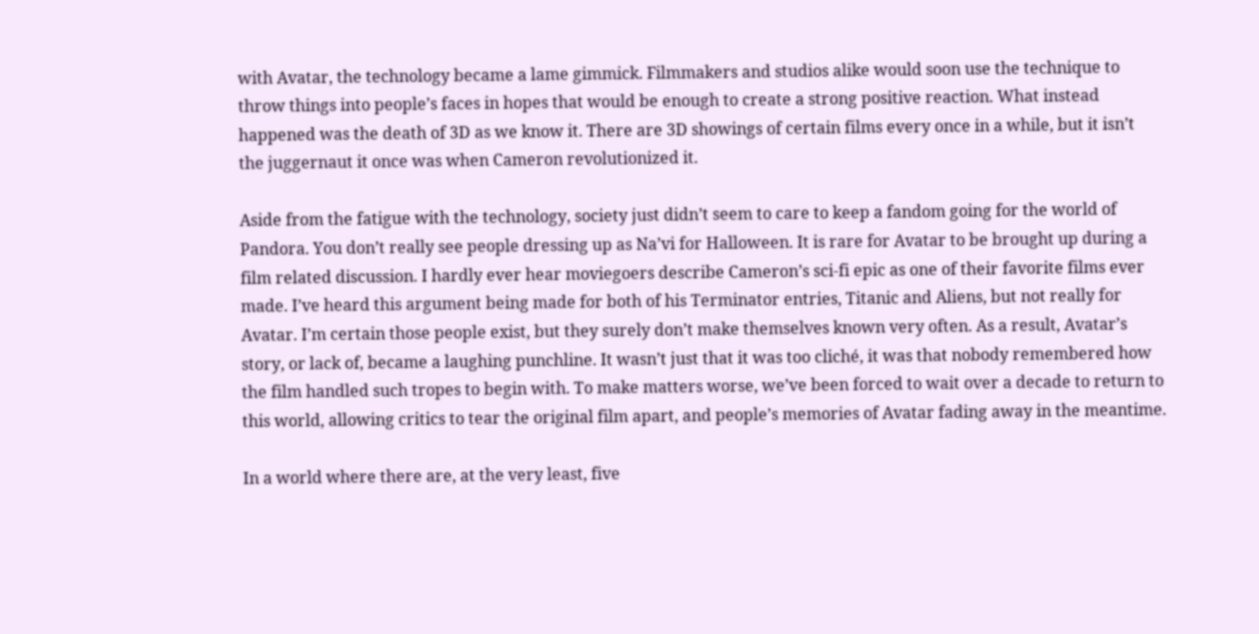with Avatar, the technology became a lame gimmick. Filmmakers and studios alike would soon use the technique to throw things into people’s faces in hopes that would be enough to create a strong positive reaction. What instead happened was the death of 3D as we know it. There are 3D showings of certain films every once in a while, but it isn’t the juggernaut it once was when Cameron revolutionized it.

Aside from the fatigue with the technology, society just didn’t seem to care to keep a fandom going for the world of Pandora. You don’t really see people dressing up as Na’vi for Halloween. It is rare for Avatar to be brought up during a film related discussion. I hardly ever hear moviegoers describe Cameron’s sci-fi epic as one of their favorite films ever made. I’ve heard this argument being made for both of his Terminator entries, Titanic and Aliens, but not really for Avatar. I’m certain those people exist, but they surely don’t make themselves known very often. As a result, Avatar’s story, or lack of, became a laughing punchline. It wasn’t just that it was too cliché, it was that nobody remembered how the film handled such tropes to begin with. To make matters worse, we’ve been forced to wait over a decade to return to this world, allowing critics to tear the original film apart, and people’s memories of Avatar fading away in the meantime.

In a world where there are, at the very least, five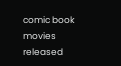comic book movies released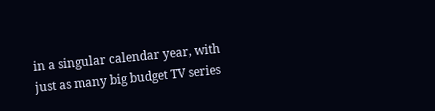in a singular calendar year, with just as many big budget TV series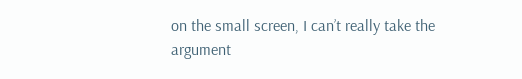on the small screen, I can’t really take the argument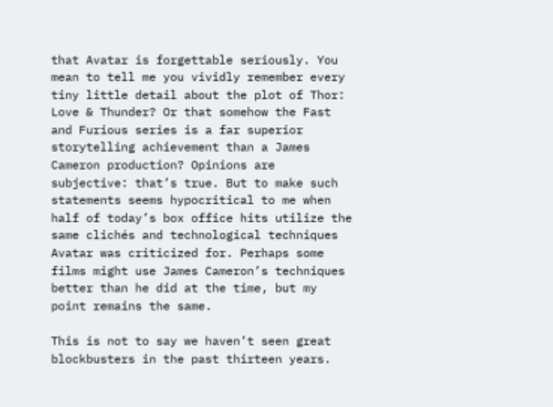that Avatar is forgettable seriously. You mean to tell me you vividly remember every tiny little detail about the plot of Thor: Love & Thunder? Or that somehow the Fast and Furious series is a far superior storytelling achievement than a James Cameron production? Opinions are subjective: that’s true. But to make such statements seems hypocritical to me when half of today’s box office hits utilize the same clichés and technological techniques Avatar was criticized for. Perhaps some films might use James Cameron’s techniques better than he did at the time, but my point remains the same.

This is not to say we haven’t seen great blockbusters in the past thirteen years.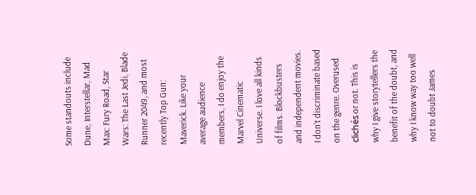Some standouts include Dune, Interstellar, Mad Max: Fury Road, Star Wars: The Last Jedi, Blade Runner 2049, and most recently Top Gun: Maverick. Like your average audience members, I do enjoy the Marvel Cinematic Universe. I love all kinds of films. Blockbusters and independent movies. I don’t discriminate based on the genre. Overused clichés or not. This is why I give storytellers the benefit of the doubt, and why I know way too well not to doubt James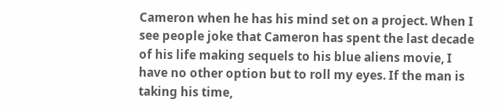Cameron when he has his mind set on a project. When I see people joke that Cameron has spent the last decade of his life making sequels to his blue aliens movie, I have no other option but to roll my eyes. If the man is taking his time,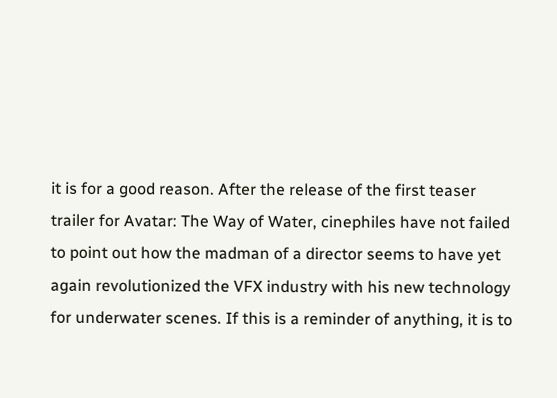it is for a good reason. After the release of the first teaser trailer for Avatar: The Way of Water, cinephiles have not failed to point out how the madman of a director seems to have yet again revolutionized the VFX industry with his new technology for underwater scenes. If this is a reminder of anything, it is to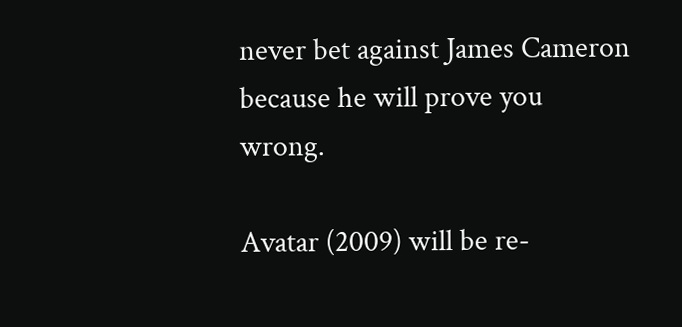never bet against James Cameron because he will prove you wrong.

Avatar (2009) will be re-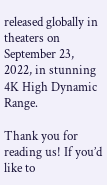released globally in theaters on September 23, 2022, in stunning 4K High Dynamic Range.

Thank you for reading us! If you’d like to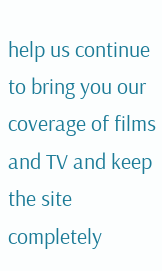help us continue to bring you our coverage of films and TV and keep the site completely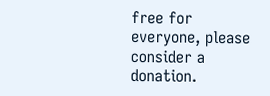free for everyone, please consider a donation.